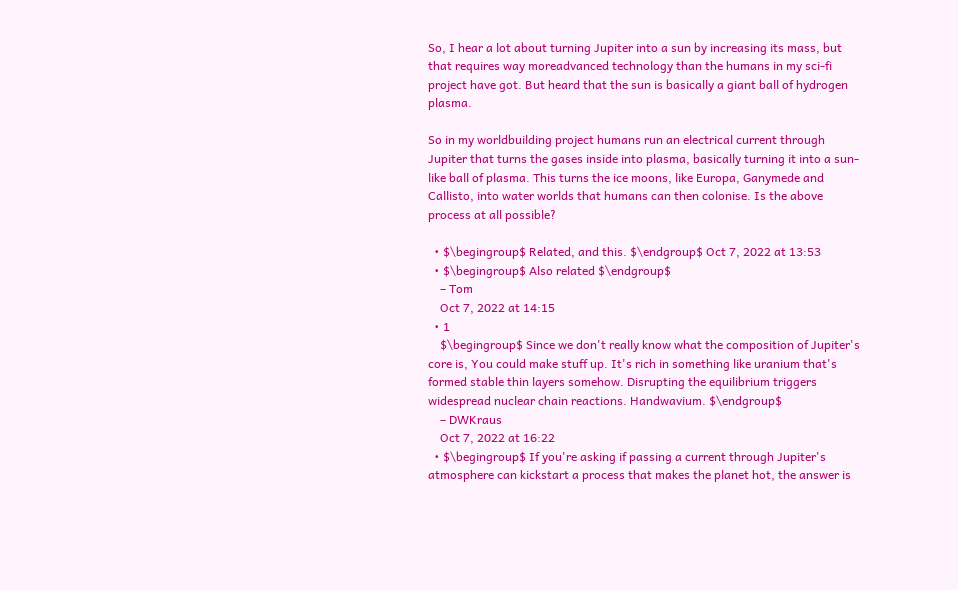So, I hear a lot about turning Jupiter into a sun by increasing its mass, but that requires way moreadvanced technology than the humans in my sci-fi project have got. But heard that the sun is basically a giant ball of hydrogen plasma.

So in my worldbuilding project humans run an electrical current through Jupiter that turns the gases inside into plasma, basically turning it into a sun-like ball of plasma. This turns the ice moons, like Europa, Ganymede and Callisto, into water worlds that humans can then colonise. Is the above process at all possible?

  • $\begingroup$ Related, and this. $\endgroup$ Oct 7, 2022 at 13:53
  • $\begingroup$ Also related $\endgroup$
    – Tom
    Oct 7, 2022 at 14:15
  • 1
    $\begingroup$ Since we don't really know what the composition of Jupiter's core is, You could make stuff up. It's rich in something like uranium that's formed stable thin layers somehow. Disrupting the equilibrium triggers widespread nuclear chain reactions. Handwavium. $\endgroup$
    – DWKraus
    Oct 7, 2022 at 16:22
  • $\begingroup$ If you're asking if passing a current through Jupiter's atmosphere can kickstart a process that makes the planet hot, the answer is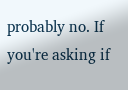probably no. If you're asking if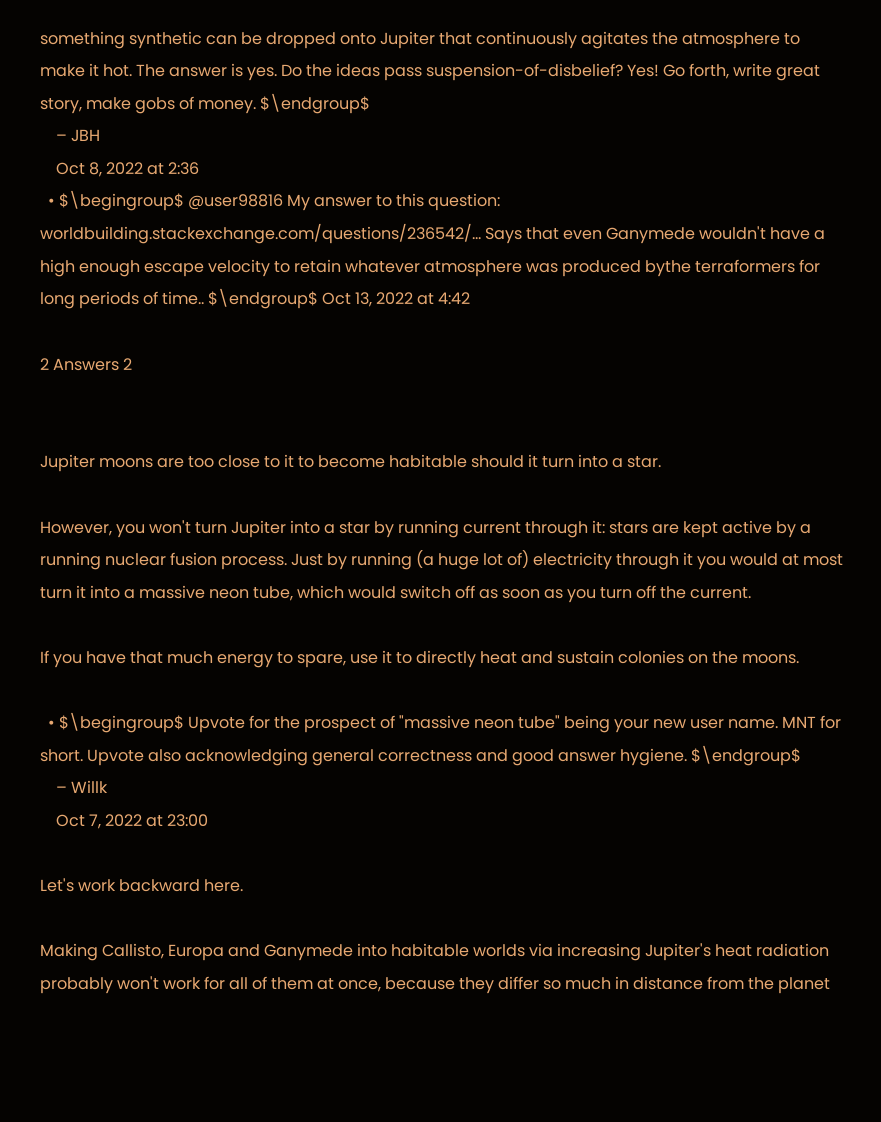something synthetic can be dropped onto Jupiter that continuously agitates the atmosphere to make it hot. The answer is yes. Do the ideas pass suspension-of-disbelief? Yes! Go forth, write great story, make gobs of money. $\endgroup$
    – JBH
    Oct 8, 2022 at 2:36
  • $\begingroup$ @user98816 My answer to this question: worldbuilding.stackexchange.com/questions/236542/… Says that even Ganymede wouldn't have a high enough escape velocity to retain whatever atmosphere was produced bythe terraformers for long periods of time.. $\endgroup$ Oct 13, 2022 at 4:42

2 Answers 2


Jupiter moons are too close to it to become habitable should it turn into a star.

However, you won't turn Jupiter into a star by running current through it: stars are kept active by a running nuclear fusion process. Just by running (a huge lot of) electricity through it you would at most turn it into a massive neon tube, which would switch off as soon as you turn off the current.

If you have that much energy to spare, use it to directly heat and sustain colonies on the moons.

  • $\begingroup$ Upvote for the prospect of "massive neon tube" being your new user name. MNT for short. Upvote also acknowledging general correctness and good answer hygiene. $\endgroup$
    – Willk
    Oct 7, 2022 at 23:00

Let's work backward here.

Making Callisto, Europa and Ganymede into habitable worlds via increasing Jupiter's heat radiation probably won't work for all of them at once, because they differ so much in distance from the planet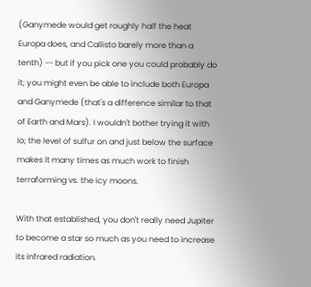(Ganymede would get roughly half the heat Europa does, and Callisto barely more than a tenth) -- but if you pick one you could probably do it; you might even be able to include both Europa and Ganymede (that's a difference similar to that of Earth and Mars). I wouldn't bother trying it with Io; the level of sulfur on and just below the surface makes it many times as much work to finish terraforming vs. the icy moons.

With that established, you don't really need Jupiter to become a star so much as you need to increase its infrared radiation.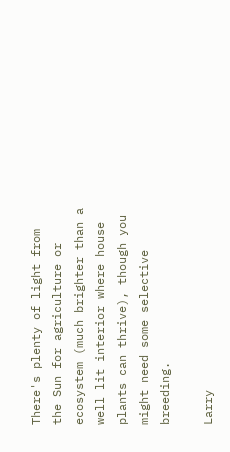There's plenty of light from the Sun for agriculture or ecosystem (much brighter than a well lit interior where house plants can thrive), though you might need some selective breeding.

Larry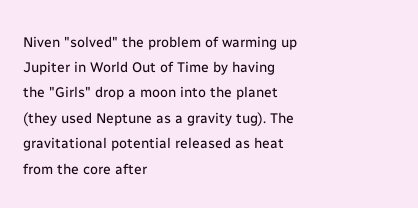Niven "solved" the problem of warming up Jupiter in World Out of Time by having the "Girls" drop a moon into the planet (they used Neptune as a gravity tug). The gravitational potential released as heat from the core after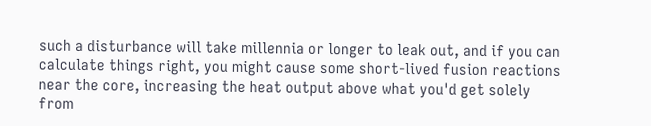such a disturbance will take millennia or longer to leak out, and if you can calculate things right, you might cause some short-lived fusion reactions near the core, increasing the heat output above what you'd get solely from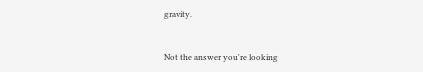gravity.


Not the answer you're looking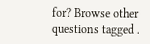for? Browse other questions tagged .